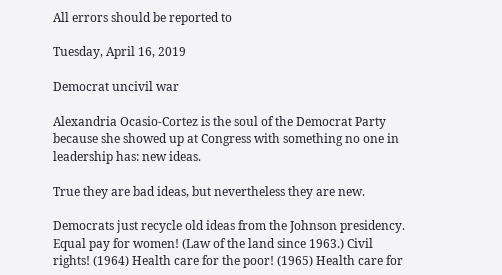All errors should be reported to

Tuesday, April 16, 2019

Democrat uncivil war

Alexandria Ocasio-Cortez is the soul of the Democrat Party because she showed up at Congress with something no one in leadership has: new ideas.

True they are bad ideas, but nevertheless they are new.

Democrats just recycle old ideas from the Johnson presidency. Equal pay for women! (Law of the land since 1963.) Civil rights! (1964) Health care for the poor! (1965) Health care for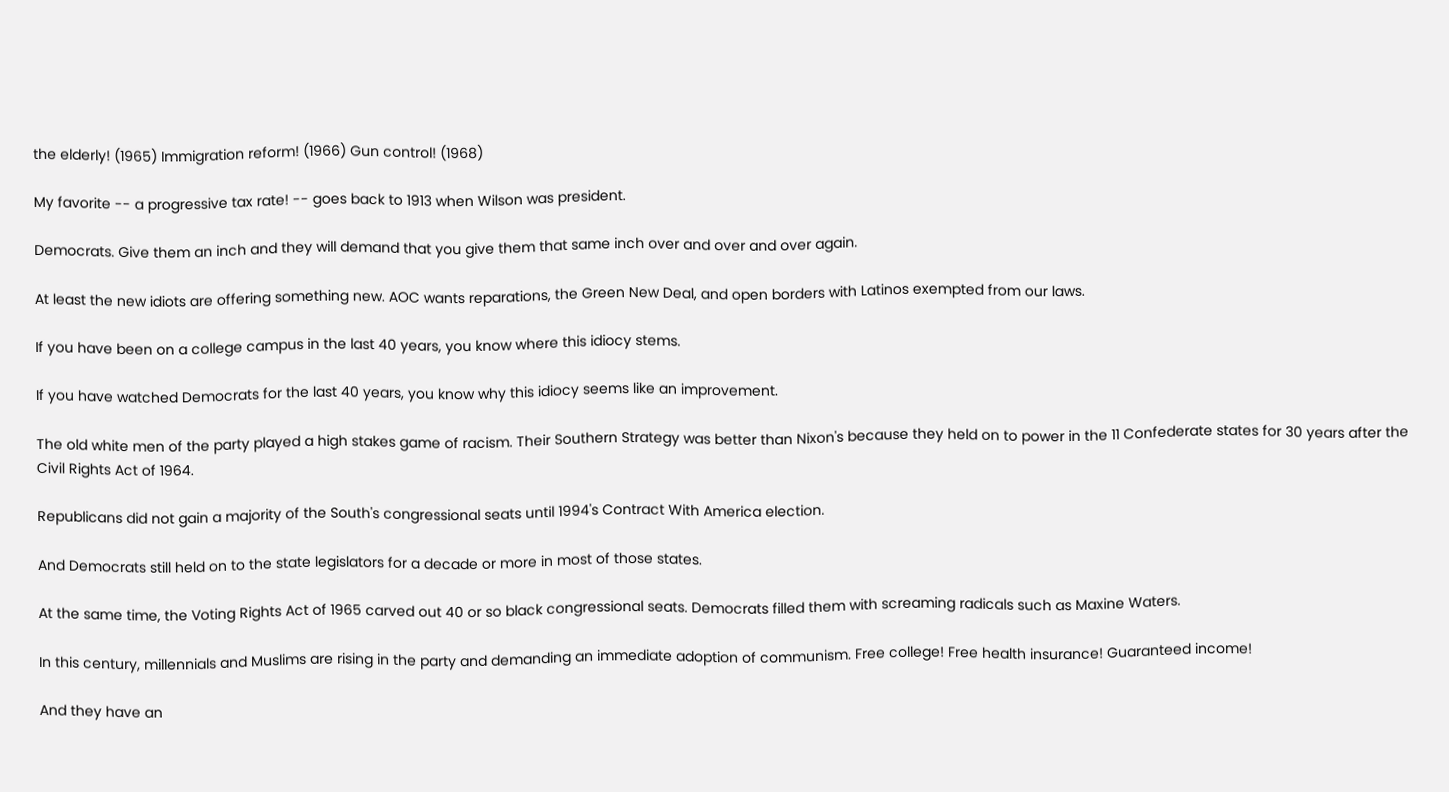the elderly! (1965) Immigration reform! (1966) Gun control! (1968)

My favorite -- a progressive tax rate! -- goes back to 1913 when Wilson was president.

Democrats. Give them an inch and they will demand that you give them that same inch over and over and over again.

At least the new idiots are offering something new. AOC wants reparations, the Green New Deal, and open borders with Latinos exempted from our laws.

If you have been on a college campus in the last 40 years, you know where this idiocy stems.

If you have watched Democrats for the last 40 years, you know why this idiocy seems like an improvement.

The old white men of the party played a high stakes game of racism. Their Southern Strategy was better than Nixon's because they held on to power in the 11 Confederate states for 30 years after the Civil Rights Act of 1964.

Republicans did not gain a majority of the South's congressional seats until 1994's Contract With America election.

And Democrats still held on to the state legislators for a decade or more in most of those states.

At the same time, the Voting Rights Act of 1965 carved out 40 or so black congressional seats. Democrats filled them with screaming radicals such as Maxine Waters.

In this century, millennials and Muslims are rising in the party and demanding an immediate adoption of communism. Free college! Free health insurance! Guaranteed income!

And they have an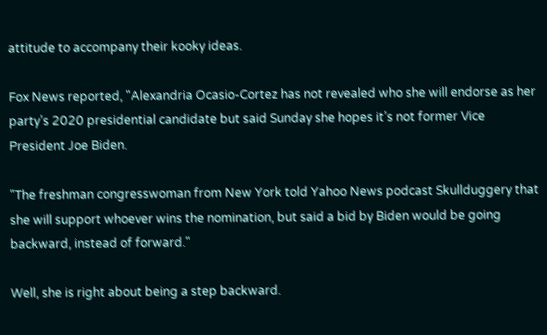attitude to accompany their kooky ideas.

Fox News reported, "Alexandria Ocasio-Cortez has not revealed who she will endorse as her party’s 2020 presidential candidate but said Sunday she hopes it’s not former Vice President Joe Biden.

"The freshman congresswoman from New York told Yahoo News podcast Skullduggery that she will support whoever wins the nomination, but said a bid by Biden would be going backward, instead of forward."

Well, she is right about being a step backward.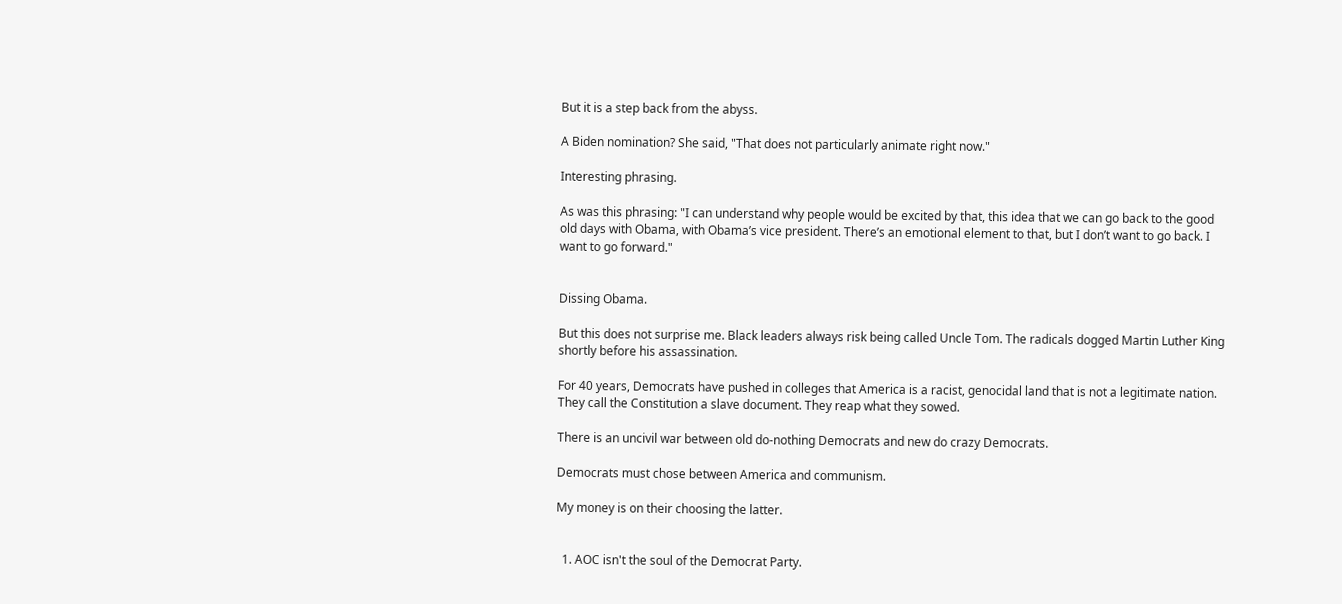But it is a step back from the abyss.

A Biden nomination? She said, "That does not particularly animate right now."

Interesting phrasing.

As was this phrasing: "I can understand why people would be excited by that, this idea that we can go back to the good old days with Obama, with Obama’s vice president. There’s an emotional element to that, but I don’t want to go back. I want to go forward."


Dissing Obama.

But this does not surprise me. Black leaders always risk being called Uncle Tom. The radicals dogged Martin Luther King shortly before his assassination.

For 40 years, Democrats have pushed in colleges that America is a racist, genocidal land that is not a legitimate nation. They call the Constitution a slave document. They reap what they sowed.

There is an uncivil war between old do-nothing Democrats and new do crazy Democrats.

Democrats must chose between America and communism.

My money is on their choosing the latter.


  1. AOC isn't the soul of the Democrat Party.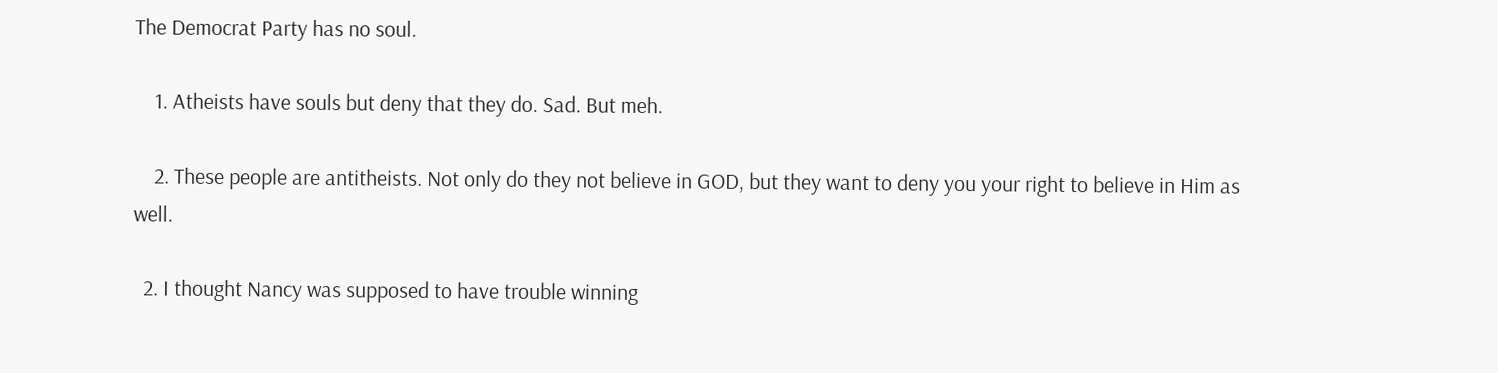The Democrat Party has no soul.

    1. Atheists have souls but deny that they do. Sad. But meh.

    2. These people are antitheists. Not only do they not believe in GOD, but they want to deny you your right to believe in Him as well.

  2. I thought Nancy was supposed to have trouble winning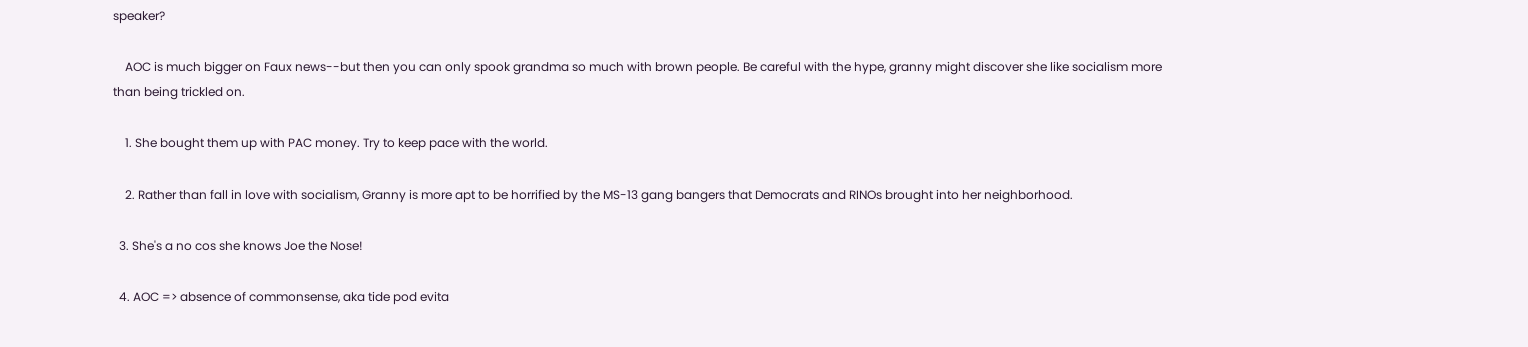speaker?

    AOC is much bigger on Faux news--but then you can only spook grandma so much with brown people. Be careful with the hype, granny might discover she like socialism more than being trickled on.

    1. She bought them up with PAC money. Try to keep pace with the world.

    2. Rather than fall in love with socialism, Granny is more apt to be horrified by the MS-13 gang bangers that Democrats and RINOs brought into her neighborhood.

  3. She's a no cos she knows Joe the Nose!

  4. AOC => absence of commonsense, aka tide pod evita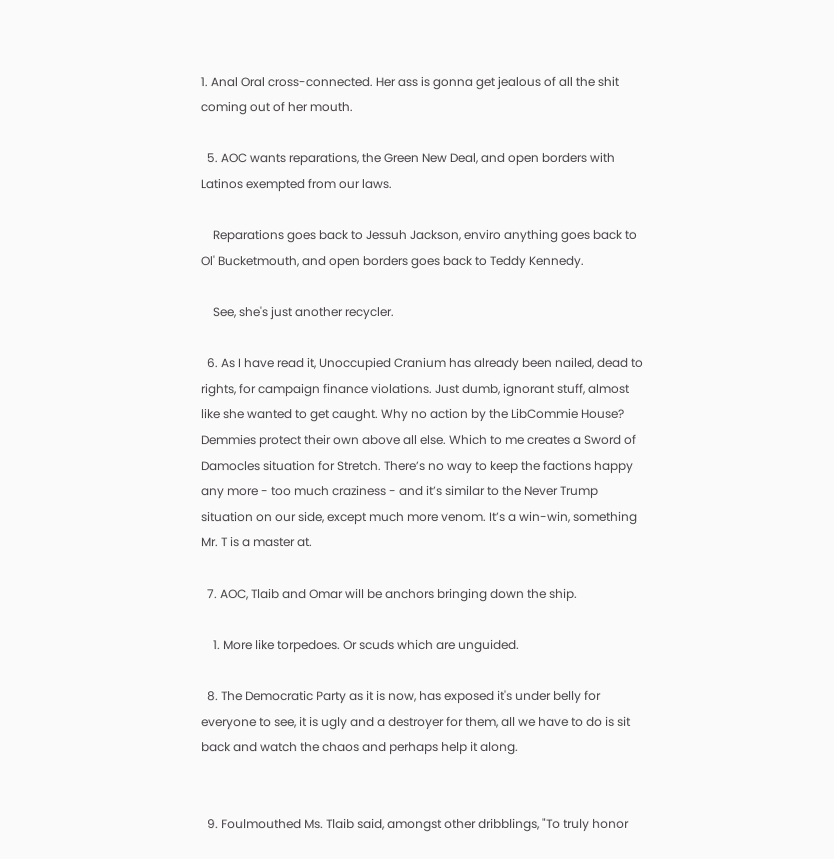1. Anal Oral cross-connected. Her ass is gonna get jealous of all the shit coming out of her mouth.

  5. AOC wants reparations, the Green New Deal, and open borders with Latinos exempted from our laws.

    Reparations goes back to Jessuh Jackson, enviro anything goes back to Ol' Bucketmouth, and open borders goes back to Teddy Kennedy.

    See, she's just another recycler.

  6. As I have read it, Unoccupied Cranium has already been nailed, dead to rights, for campaign finance violations. Just dumb, ignorant stuff, almost like she wanted to get caught. Why no action by the LibCommie House? Demmies protect their own above all else. Which to me creates a Sword of Damocles situation for Stretch. There’s no way to keep the factions happy any more - too much craziness - and it’s similar to the Never Trump situation on our side, except much more venom. It’s a win-win, something Mr. T is a master at.

  7. AOC, Tlaib and Omar will be anchors bringing down the ship.

    1. More like torpedoes. Or scuds which are unguided.

  8. The Democratic Party as it is now, has exposed it's under belly for everyone to see, it is ugly and a destroyer for them, all we have to do is sit back and watch the chaos and perhaps help it along.


  9. Foulmouthed Ms. Tlaib said, amongst other dribblings, "To truly honor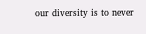our diversity is to never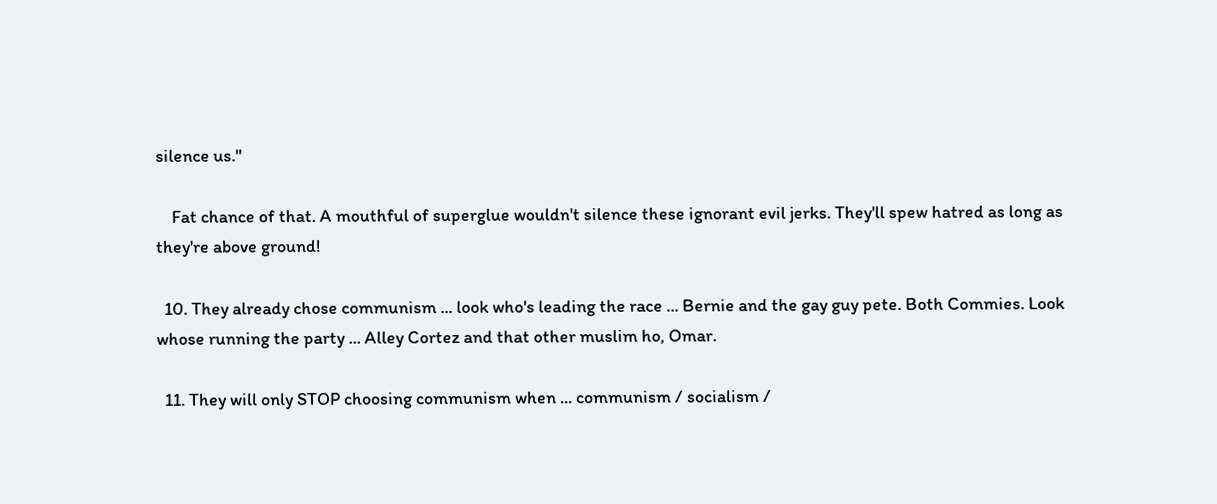silence us."

    Fat chance of that. A mouthful of superglue wouldn't silence these ignorant evil jerks. They'll spew hatred as long as they're above ground!

  10. They already chose communism ... look who's leading the race ... Bernie and the gay guy pete. Both Commies. Look whose running the party ... Alley Cortez and that other muslim ho, Omar.

  11. They will only STOP choosing communism when ... communism / socialism /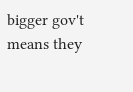bigger gov't means they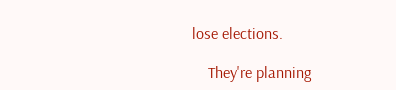lose elections.

    They're planning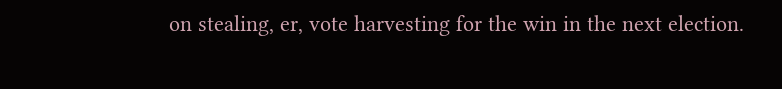on stealing, er, vote harvesting for the win in the next election.